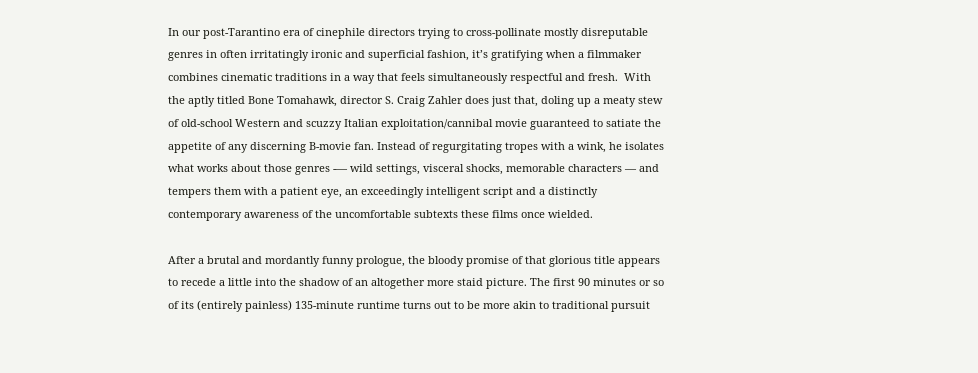In our post-Tarantino era of cinephile directors trying to cross-pollinate mostly disreputable genres in often irritatingly ironic and superficial fashion, it’s gratifying when a filmmaker combines cinematic traditions in a way that feels simultaneously respectful and fresh.  With the aptly titled Bone Tomahawk, director S. Craig Zahler does just that, doling up a meaty stew of old-school Western and scuzzy Italian exploitation/cannibal movie guaranteed to satiate the appetite of any discerning B-movie fan. Instead of regurgitating tropes with a wink, he isolates what works about those genres -— wild settings, visceral shocks, memorable characters — and tempers them with a patient eye, an exceedingly intelligent script and a distinctly contemporary awareness of the uncomfortable subtexts these films once wielded.

After a brutal and mordantly funny prologue, the bloody promise of that glorious title appears to recede a little into the shadow of an altogether more staid picture. The first 90 minutes or so of its (entirely painless) 135-minute runtime turns out to be more akin to traditional pursuit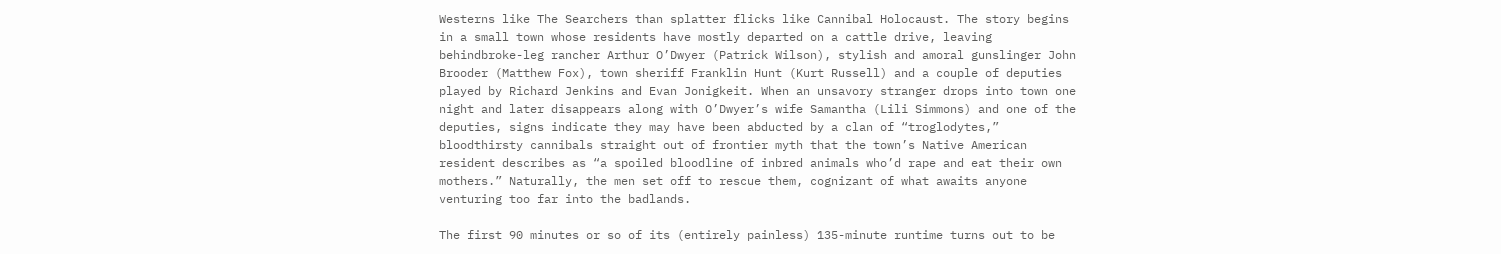Westerns like The Searchers than splatter flicks like Cannibal Holocaust. The story begins in a small town whose residents have mostly departed on a cattle drive, leaving behindbroke-leg rancher Arthur O’Dwyer (Patrick Wilson), stylish and amoral gunslinger John Brooder (Matthew Fox), town sheriff Franklin Hunt (Kurt Russell) and a couple of deputies played by Richard Jenkins and Evan Jonigkeit. When an unsavory stranger drops into town one night and later disappears along with O’Dwyer’s wife Samantha (Lili Simmons) and one of the deputies, signs indicate they may have been abducted by a clan of “troglodytes,” bloodthirsty cannibals straight out of frontier myth that the town’s Native American resident describes as “a spoiled bloodline of inbred animals who’d rape and eat their own mothers.” Naturally, the men set off to rescue them, cognizant of what awaits anyone venturing too far into the badlands.

The first 90 minutes or so of its (entirely painless) 135-minute runtime turns out to be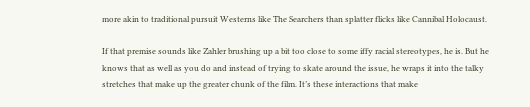more akin to traditional pursuit Westerns like The Searchers than splatter flicks like Cannibal Holocaust.

If that premise sounds like Zahler brushing up a bit too close to some iffy racial stereotypes, he is. But he knows that as well as you do and instead of trying to skate around the issue, he wraps it into the talky stretches that make up the greater chunk of the film. It’s these interactions that make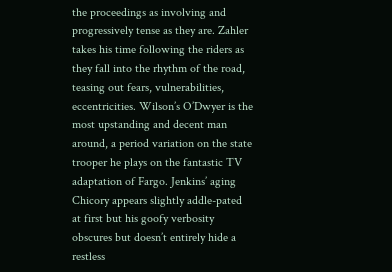the proceedings as involving and progressively tense as they are. Zahler takes his time following the riders as they fall into the rhythm of the road, teasing out fears, vulnerabilities, eccentricities. Wilson’s O’Dwyer is the most upstanding and decent man around, a period variation on the state trooper he plays on the fantastic TV adaptation of Fargo. Jenkins’ aging Chicory appears slightly addle-pated at first but his goofy verbosity obscures but doesn’t entirely hide a restless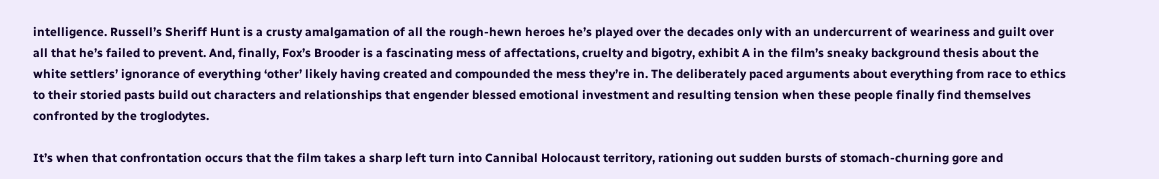intelligence. Russell’s Sheriff Hunt is a crusty amalgamation of all the rough-hewn heroes he’s played over the decades only with an undercurrent of weariness and guilt over all that he’s failed to prevent. And, finally, Fox’s Brooder is a fascinating mess of affectations, cruelty and bigotry, exhibit A in the film’s sneaky background thesis about the white settlers’ ignorance of everything ‘other’ likely having created and compounded the mess they’re in. The deliberately paced arguments about everything from race to ethics to their storied pasts build out characters and relationships that engender blessed emotional investment and resulting tension when these people finally find themselves confronted by the troglodytes.

It’s when that confrontation occurs that the film takes a sharp left turn into Cannibal Holocaust territory, rationing out sudden bursts of stomach-churning gore and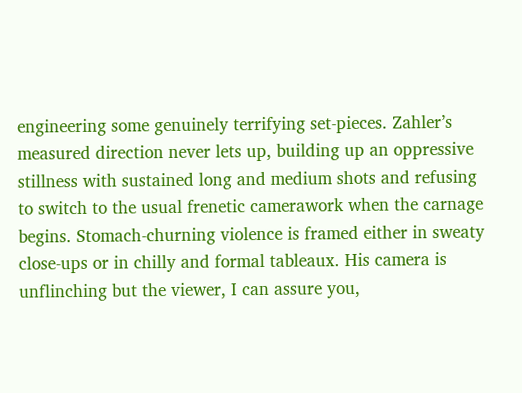engineering some genuinely terrifying set-pieces. Zahler’s measured direction never lets up, building up an oppressive stillness with sustained long and medium shots and refusing to switch to the usual frenetic camerawork when the carnage begins. Stomach-churning violence is framed either in sweaty close-ups or in chilly and formal tableaux. His camera is unflinching but the viewer, I can assure you,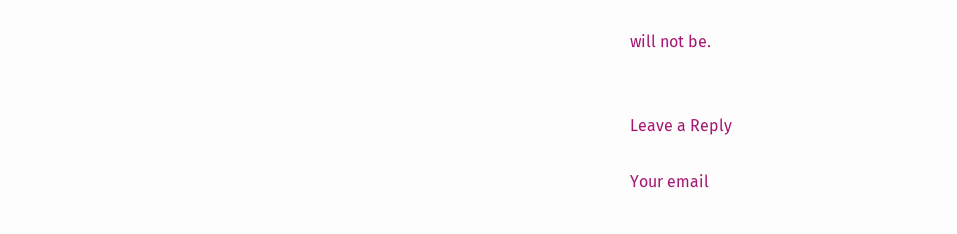will not be.


Leave a Reply

Your email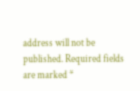address will not be published. Required fields are marked *